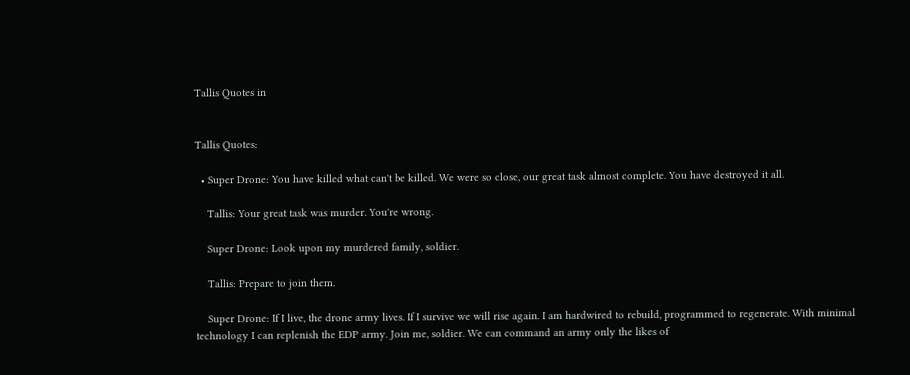Tallis Quotes in


Tallis Quotes:

  • Super Drone: You have killed what can't be killed. We were so close, our great task almost complete. You have destroyed it all.

    Tallis: Your great task was murder. You're wrong.

    Super Drone: Look upon my murdered family, soldier.

    Tallis: Prepare to join them.

    Super Drone: If I live, the drone army lives. If I survive we will rise again. I am hardwired to rebuild, programmed to regenerate. With minimal technology I can replenish the EDP army. Join me, soldier. We can command an army only the likes of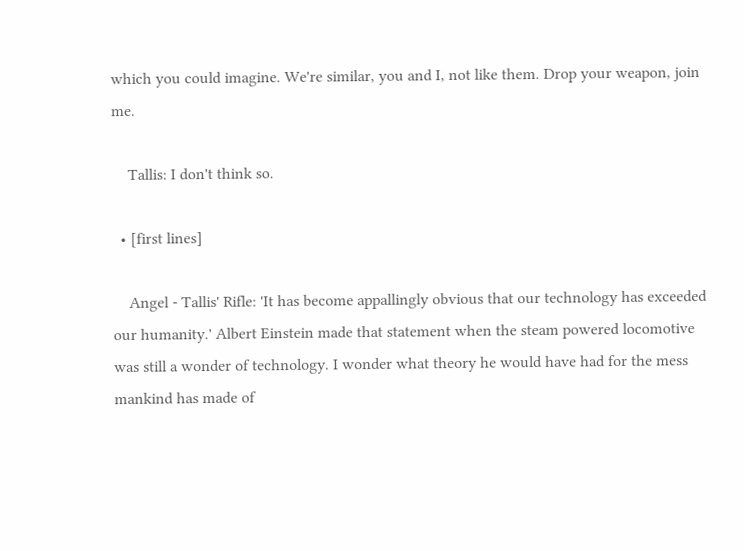which you could imagine. We're similar, you and I, not like them. Drop your weapon, join me.

    Tallis: I don't think so.

  • [first lines]

    Angel - Tallis' Rifle: 'It has become appallingly obvious that our technology has exceeded our humanity.' Albert Einstein made that statement when the steam powered locomotive was still a wonder of technology. I wonder what theory he would have had for the mess mankind has made of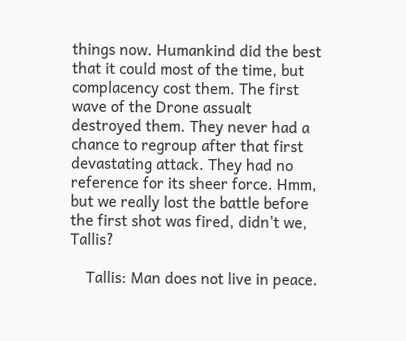things now. Humankind did the best that it could most of the time, but complacency cost them. The first wave of the Drone assualt destroyed them. They never had a chance to regroup after that first devastating attack. They had no reference for its sheer force. Hmm, but we really lost the battle before the first shot was fired, didn't we, Tallis?

    Tallis: Man does not live in peace.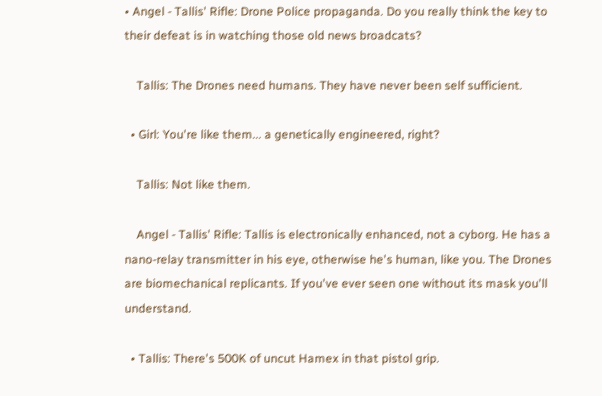• Angel - Tallis' Rifle: Drone Police propaganda. Do you really think the key to their defeat is in watching those old news broadcats?

    Tallis: The Drones need humans. They have never been self sufficient.

  • Girl: You're like them... a genetically engineered, right?

    Tallis: Not like them.

    Angel - Tallis' Rifle: Tallis is electronically enhanced, not a cyborg. He has a nano-relay transmitter in his eye, otherwise he's human, like you. The Drones are biomechanical replicants. If you've ever seen one without its mask you'll understand.

  • Tallis: There's 500K of uncut Hamex in that pistol grip.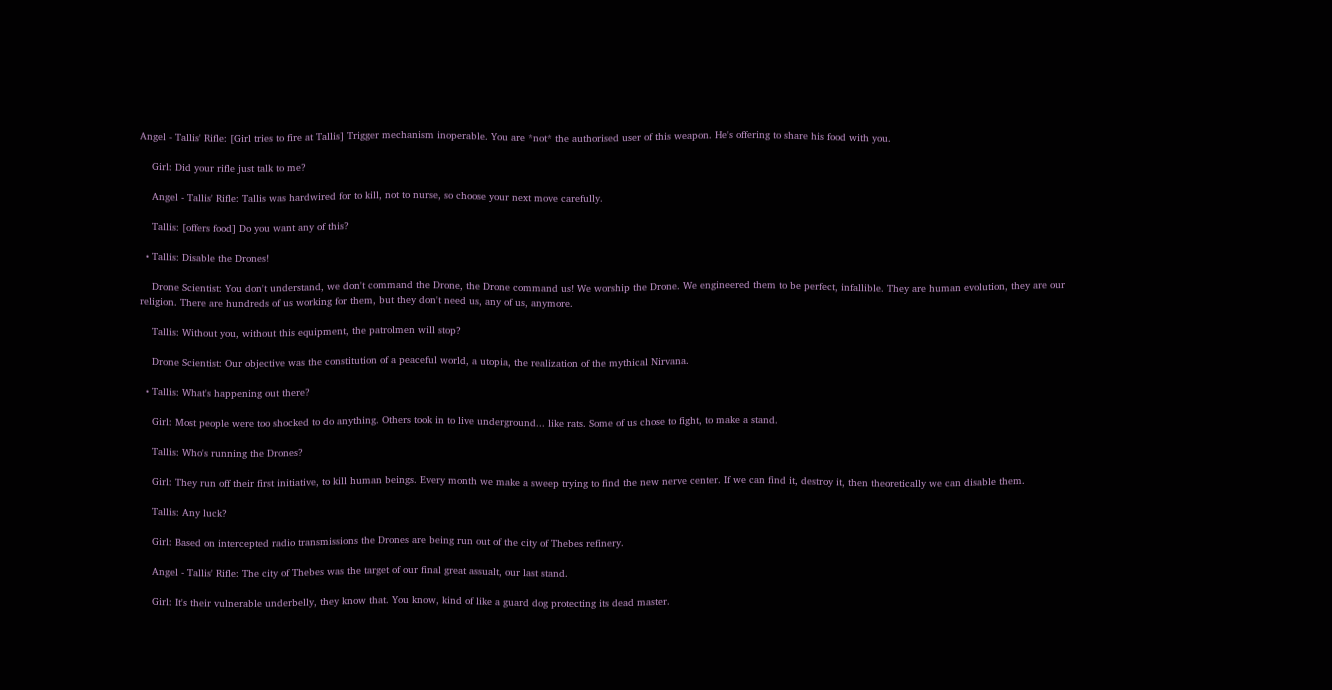Angel - Tallis' Rifle: [Girl tries to fire at Tallis] Trigger mechanism inoperable. You are *not* the authorised user of this weapon. He's offering to share his food with you.

    Girl: Did your rifle just talk to me?

    Angel - Tallis' Rifle: Tallis was hardwired for to kill, not to nurse, so choose your next move carefully.

    Tallis: [offers food] Do you want any of this?

  • Tallis: Disable the Drones!

    Drone Scientist: You don't understand, we don't command the Drone, the Drone command us! We worship the Drone. We engineered them to be perfect, infallible. They are human evolution, they are our religion. There are hundreds of us working for them, but they don't need us, any of us, anymore.

    Tallis: Without you, without this equipment, the patrolmen will stop?

    Drone Scientist: Our objective was the constitution of a peaceful world, a utopia, the realization of the mythical Nirvana.

  • Tallis: What's happening out there?

    Girl: Most people were too shocked to do anything. Others took in to live underground... like rats. Some of us chose to fight, to make a stand.

    Tallis: Who's running the Drones?

    Girl: They run off their first initiative, to kill human beings. Every month we make a sweep trying to find the new nerve center. If we can find it, destroy it, then theoretically we can disable them.

    Tallis: Any luck?

    Girl: Based on intercepted radio transmissions the Drones are being run out of the city of Thebes refinery.

    Angel - Tallis' Rifle: The city of Thebes was the target of our final great assualt, our last stand.

    Girl: It's their vulnerable underbelly, they know that. You know, kind of like a guard dog protecting its dead master.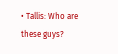• Tallis: Who are these guys?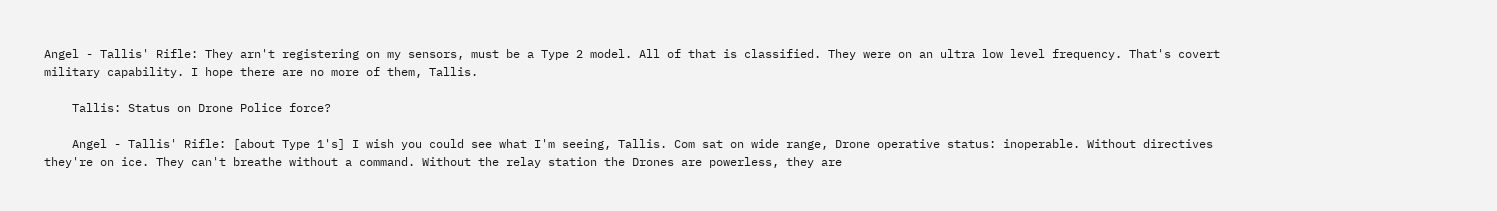Angel - Tallis' Rifle: They arn't registering on my sensors, must be a Type 2 model. All of that is classified. They were on an ultra low level frequency. That's covert military capability. I hope there are no more of them, Tallis.

    Tallis: Status on Drone Police force?

    Angel - Tallis' Rifle: [about Type 1's] I wish you could see what I'm seeing, Tallis. Com sat on wide range, Drone operative status: inoperable. Without directives they're on ice. They can't breathe without a command. Without the relay station the Drones are powerless, they are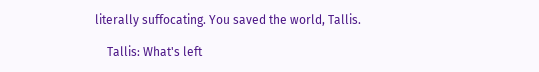literally suffocating. You saved the world, Tallis.

    Tallis: What's left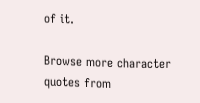of it.

Browse more character quotes from